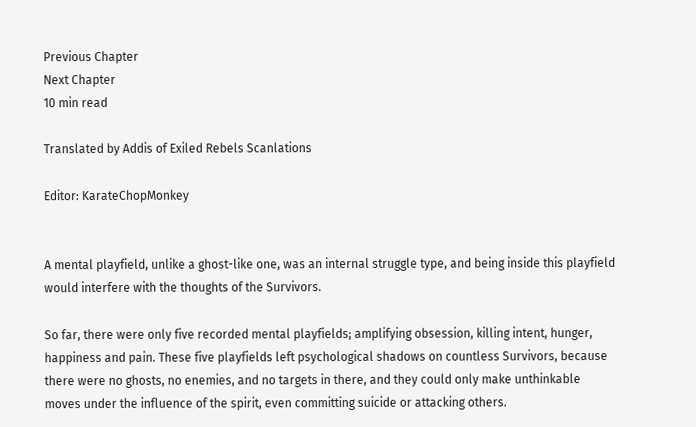Previous Chapter
Next Chapter
10 min read

Translated by Addis of Exiled Rebels Scanlations

Editor: KarateChopMonkey


A mental playfield, unlike a ghost-like one, was an internal struggle type, and being inside this playfield would interfere with the thoughts of the Survivors.

So far, there were only five recorded mental playfields; amplifying obsession, killing intent, hunger, happiness and pain. These five playfields left psychological shadows on countless Survivors, because there were no ghosts, no enemies, and no targets in there, and they could only make unthinkable moves under the influence of the spirit, even committing suicide or attacking others.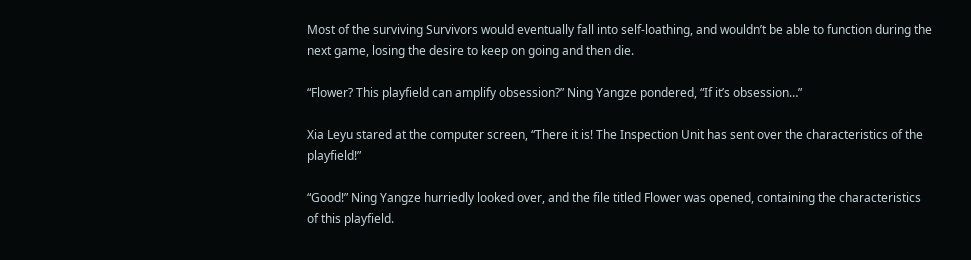Most of the surviving Survivors would eventually fall into self-loathing, and wouldn’t be able to function during the next game, losing the desire to keep on going and then die.

“Flower? This playfield can amplify obsession?” Ning Yangze pondered, “If it’s obsession…”

Xia Leyu stared at the computer screen, “There it is! The Inspection Unit has sent over the characteristics of the playfield!”

“Good!” Ning Yangze hurriedly looked over, and the file titled Flower was opened, containing the characteristics of this playfield.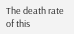The death rate of this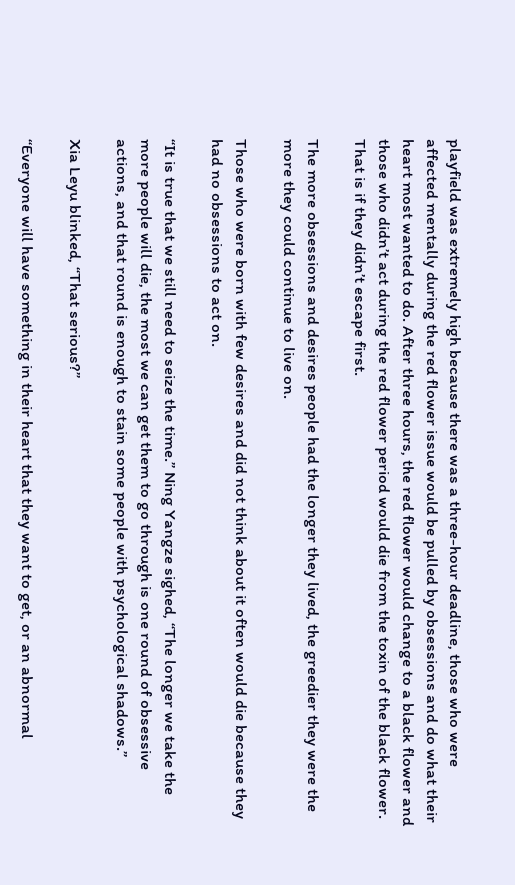playfield was extremely high because there was a three-hour deadline, those who were affected mentally during the red flower issue would be pulled by obsessions and do what their heart most wanted to do. After three hours, the red flower would change to a black flower and those who didn’t act during the red flower period would die from the toxin of the black flower. That is if they didn’t escape first.

The more obsessions and desires people had the longer they lived, the greedier they were the more they could continue to live on.

Those who were born with few desires and did not think about it often would die because they had no obsessions to act on.

“It is true that we still need to seize the time.” Ning Yangze sighed, “The longer we take the more people will die, the most we can get them to go through is one round of obsessive actions, and that round is enough to stain some people with psychological shadows.”

Xia Leyu blinked, “That serious?”

“Everyone will have something in their heart that they want to get, or an abnormal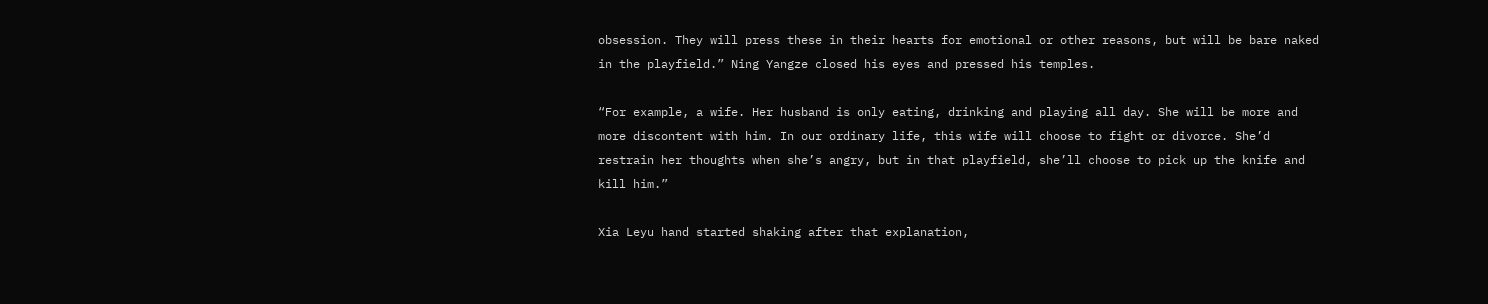obsession. They will press these in their hearts for emotional or other reasons, but will be bare naked in the playfield.” Ning Yangze closed his eyes and pressed his temples.

“For example, a wife. Her husband is only eating, drinking and playing all day. She will be more and more discontent with him. In our ordinary life, this wife will choose to fight or divorce. She’d restrain her thoughts when she’s angry, but in that playfield, she’ll choose to pick up the knife and kill him.”

Xia Leyu hand started shaking after that explanation,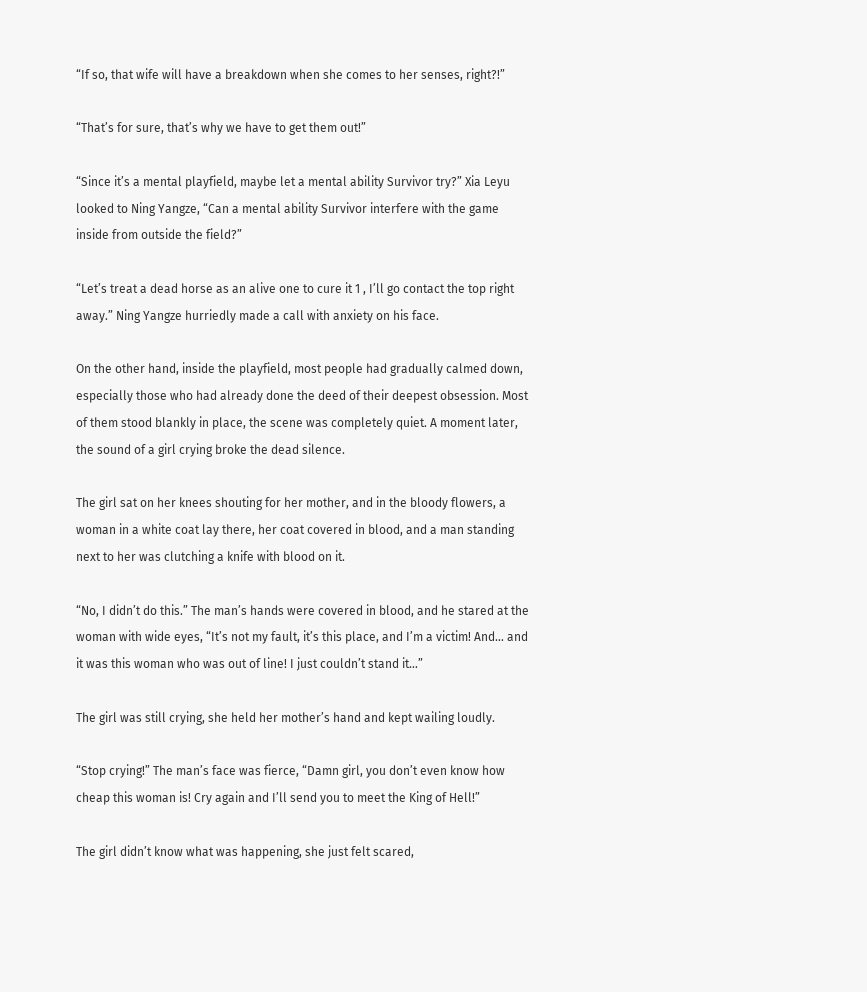“If so, that wife will have a breakdown when she comes to her senses, right?!”

“That’s for sure, that’s why we have to get them out!”

“Since it’s a mental playfield, maybe let a mental ability Survivor try?” Xia Leyu looked to Ning Yangze, “Can a mental ability Survivor interfere with the game inside from outside the field?”

“Let’s treat a dead horse as an alive one to cure it 1 , I’ll go contact the top right away.” Ning Yangze hurriedly made a call with anxiety on his face.

On the other hand, inside the playfield, most people had gradually calmed down, especially those who had already done the deed of their deepest obsession. Most of them stood blankly in place, the scene was completely quiet. A moment later, the sound of a girl crying broke the dead silence.

The girl sat on her knees shouting for her mother, and in the bloody flowers, a woman in a white coat lay there, her coat covered in blood, and a man standing next to her was clutching a knife with blood on it.

“No, I didn’t do this.” The man’s hands were covered in blood, and he stared at the woman with wide eyes, “It’s not my fault, it’s this place, and I’m a victim! And… and it was this woman who was out of line! I just couldn’t stand it…”

The girl was still crying, she held her mother’s hand and kept wailing loudly.

“Stop crying!” The man’s face was fierce, “Damn girl, you don’t even know how cheap this woman is! Cry again and I’ll send you to meet the King of Hell!”

The girl didn’t know what was happening, she just felt scared,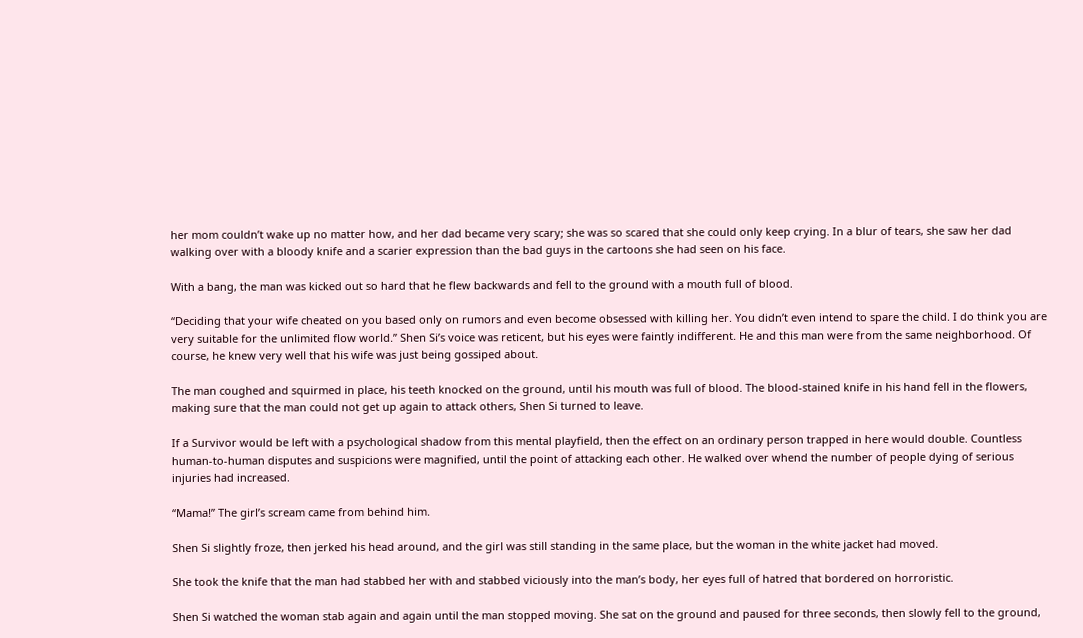her mom couldn’t wake up no matter how, and her dad became very scary; she was so scared that she could only keep crying. In a blur of tears, she saw her dad walking over with a bloody knife and a scarier expression than the bad guys in the cartoons she had seen on his face.

With a bang, the man was kicked out so hard that he flew backwards and fell to the ground with a mouth full of blood.

“Deciding that your wife cheated on you based only on rumors and even become obsessed with killing her. You didn’t even intend to spare the child. I do think you are very suitable for the unlimited flow world.” Shen Si’s voice was reticent, but his eyes were faintly indifferent. He and this man were from the same neighborhood. Of course, he knew very well that his wife was just being gossiped about.

The man coughed and squirmed in place, his teeth knocked on the ground, until his mouth was full of blood. The blood-stained knife in his hand fell in the flowers, making sure that the man could not get up again to attack others, Shen Si turned to leave.

If a Survivor would be left with a psychological shadow from this mental playfield, then the effect on an ordinary person trapped in here would double. Countless human-to-human disputes and suspicions were magnified, until the point of attacking each other. He walked over whend the number of people dying of serious injuries had increased.

“Mama!” The girl’s scream came from behind him.

Shen Si slightly froze, then jerked his head around, and the girl was still standing in the same place, but the woman in the white jacket had moved.

She took the knife that the man had stabbed her with and stabbed viciously into the man’s body, her eyes full of hatred that bordered on horroristic.

Shen Si watched the woman stab again and again until the man stopped moving. She sat on the ground and paused for three seconds, then slowly fell to the ground,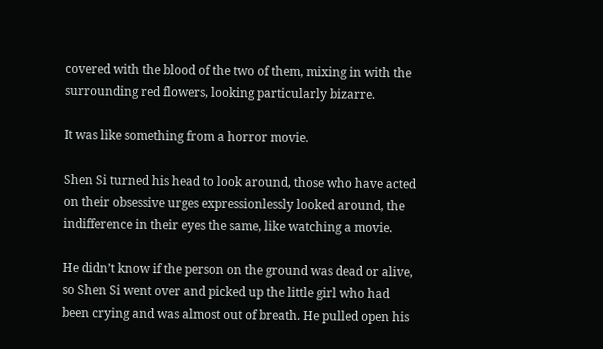covered with the blood of the two of them, mixing in with the surrounding red flowers, looking particularly bizarre.

It was like something from a horror movie.

Shen Si turned his head to look around, those who have acted on their obsessive urges expressionlessly looked around, the indifference in their eyes the same, like watching a movie.

He didn’t know if the person on the ground was dead or alive, so Shen Si went over and picked up the little girl who had been crying and was almost out of breath. He pulled open his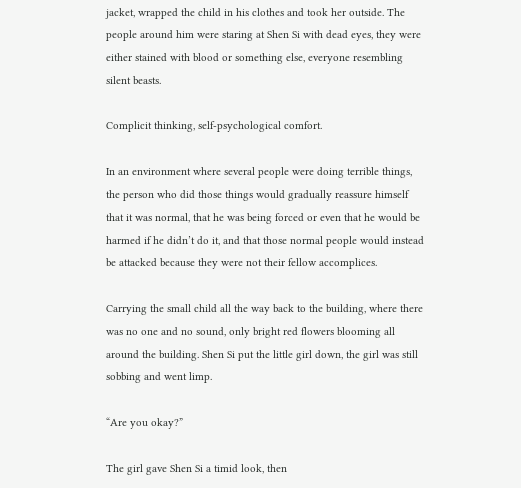jacket, wrapped the child in his clothes and took her outside. The people around him were staring at Shen Si with dead eyes, they were either stained with blood or something else, everyone resembling silent beasts.

Complicit thinking, self-psychological comfort.

In an environment where several people were doing terrible things, the person who did those things would gradually reassure himself that it was normal, that he was being forced or even that he would be harmed if he didn’t do it, and that those normal people would instead be attacked because they were not their fellow accomplices.

Carrying the small child all the way back to the building, where there was no one and no sound, only bright red flowers blooming all around the building. Shen Si put the little girl down, the girl was still sobbing and went limp.

“Are you okay?”

The girl gave Shen Si a timid look, then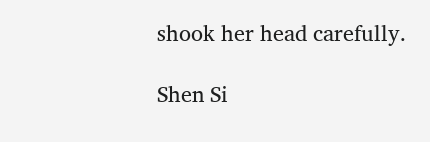shook her head carefully.

Shen Si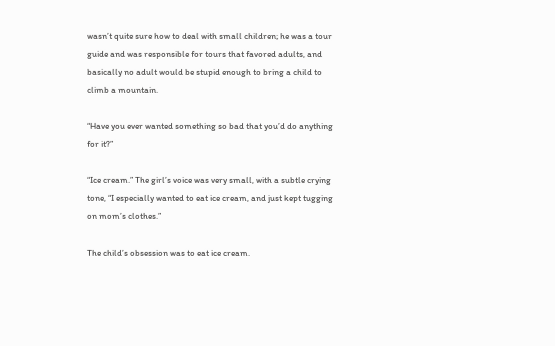wasn’t quite sure how to deal with small children; he was a tour guide and was responsible for tours that favored adults, and basically no adult would be stupid enough to bring a child to climb a mountain.

“Have you ever wanted something so bad that you’d do anything for it?”

“Ice cream.” The girl’s voice was very small, with a subtle crying tone, “I especially wanted to eat ice cream, and just kept tugging on mom’s clothes.”

The child’s obsession was to eat ice cream.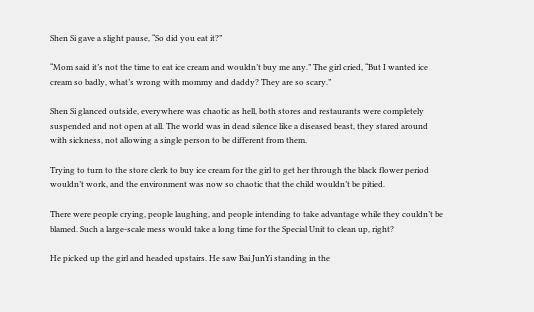Shen Si gave a slight pause, “So did you eat it?”

“Mom said it’s not the time to eat ice cream and wouldn’t buy me any.” The girl cried, “But I wanted ice cream so badly, what’s wrong with mommy and daddy? They are so scary.”

Shen Si glanced outside, everywhere was chaotic as hell, both stores and restaurants were completely suspended and not open at all. The world was in dead silence like a diseased beast, they stared around with sickness, not allowing a single person to be different from them.

Trying to turn to the store clerk to buy ice cream for the girl to get her through the black flower period wouldn’t work, and the environment was now so chaotic that the child wouldn’t be pitied.

There were people crying, people laughing, and people intending to take advantage while they couldn’t be blamed. Such a large-scale mess would take a long time for the Special Unit to clean up, right?

He picked up the girl and headed upstairs. He saw Bai JunYi standing in the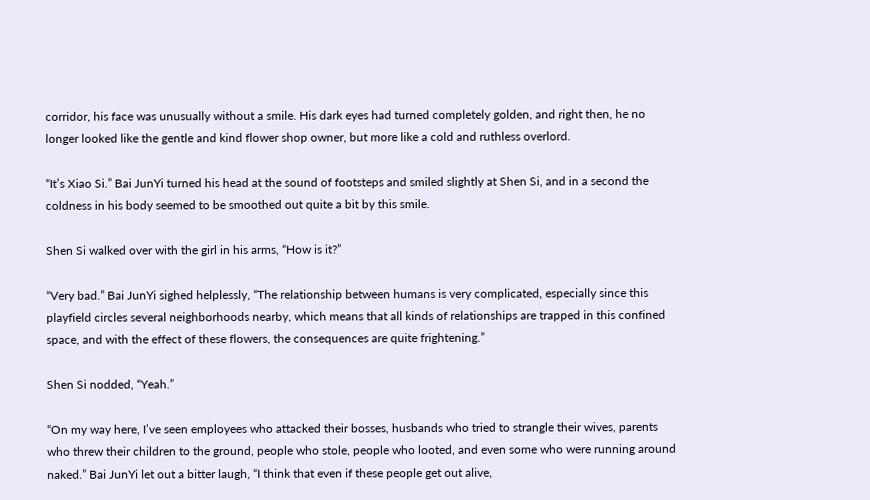corridor, his face was unusually without a smile. His dark eyes had turned completely golden, and right then, he no longer looked like the gentle and kind flower shop owner, but more like a cold and ruthless overlord.

“It’s Xiao Si.” Bai JunYi turned his head at the sound of footsteps and smiled slightly at Shen Si, and in a second the coldness in his body seemed to be smoothed out quite a bit by this smile.

Shen Si walked over with the girl in his arms, “How is it?”

“Very bad.” Bai JunYi sighed helplessly, “The relationship between humans is very complicated, especially since this playfield circles several neighborhoods nearby, which means that all kinds of relationships are trapped in this confined space, and with the effect of these flowers, the consequences are quite frightening.”

Shen Si nodded, “Yeah.”

“On my way here, I’ve seen employees who attacked their bosses, husbands who tried to strangle their wives, parents who threw their children to the ground, people who stole, people who looted, and even some who were running around naked.” Bai JunYi let out a bitter laugh, “I think that even if these people get out alive,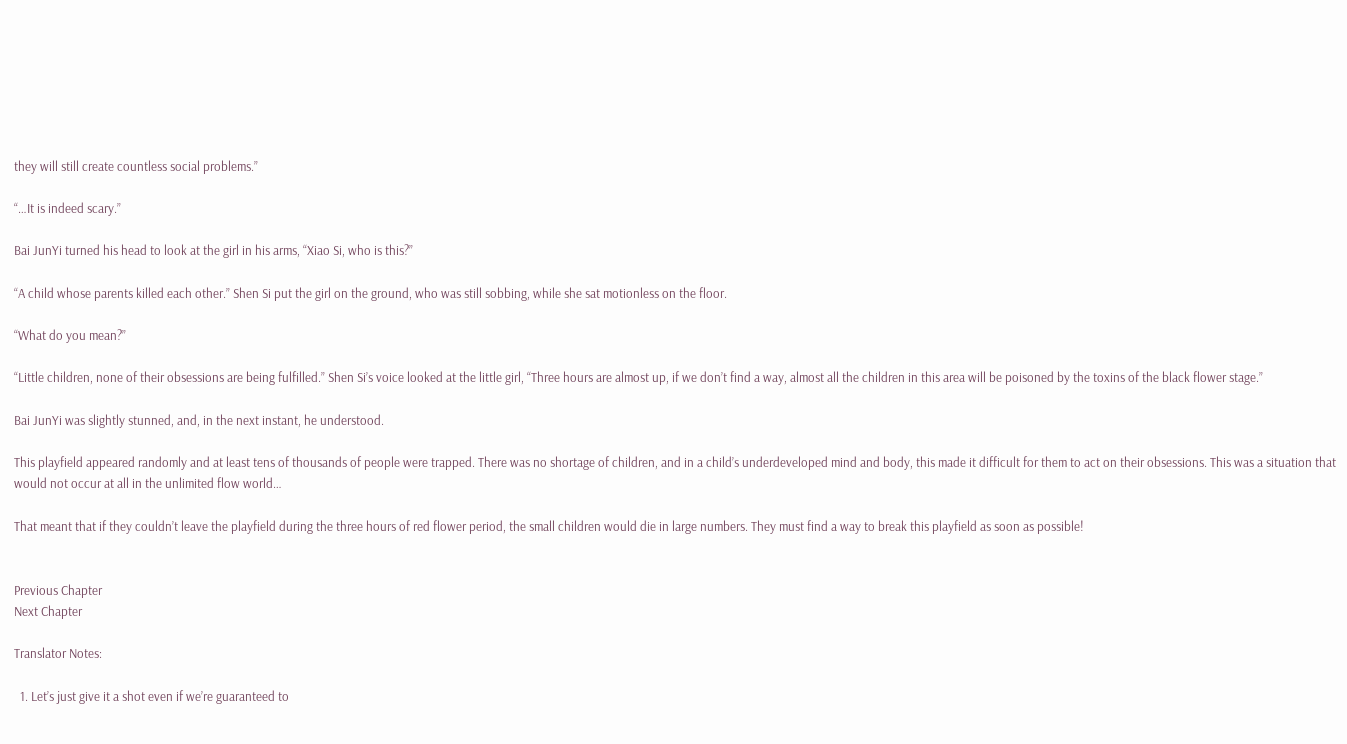they will still create countless social problems.”

“…It is indeed scary.”

Bai JunYi turned his head to look at the girl in his arms, “Xiao Si, who is this?”

“A child whose parents killed each other.” Shen Si put the girl on the ground, who was still sobbing, while she sat motionless on the floor.

“What do you mean?”

“Little children, none of their obsessions are being fulfilled.” Shen Si’s voice looked at the little girl, “Three hours are almost up, if we don’t find a way, almost all the children in this area will be poisoned by the toxins of the black flower stage.”

Bai JunYi was slightly stunned, and, in the next instant, he understood.

This playfield appeared randomly and at least tens of thousands of people were trapped. There was no shortage of children, and in a child’s underdeveloped mind and body, this made it difficult for them to act on their obsessions. This was a situation that would not occur at all in the unlimited flow world…

That meant that if they couldn’t leave the playfield during the three hours of red flower period, the small children would die in large numbers. They must find a way to break this playfield as soon as possible!


Previous Chapter
Next Chapter

Translator Notes:

  1. Let’s just give it a shot even if we’re guaranteed to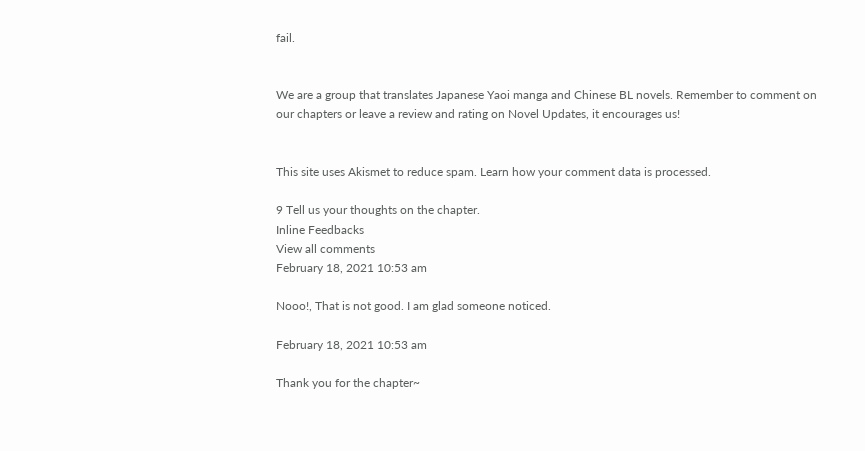fail.


We are a group that translates Japanese Yaoi manga and Chinese BL novels. Remember to comment on our chapters or leave a review and rating on Novel Updates, it encourages us!


This site uses Akismet to reduce spam. Learn how your comment data is processed.

9 Tell us your thoughts on the chapter.
Inline Feedbacks
View all comments
February 18, 2021 10:53 am

Nooo!, That is not good. I am glad someone noticed.

February 18, 2021 10:53 am

Thank you for the chapter~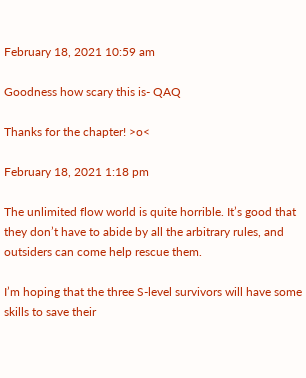February 18, 2021 10:59 am

Goodness how scary this is- QAQ

Thanks for the chapter! >o<

February 18, 2021 1:18 pm

The unlimited flow world is quite horrible. It’s good that they don’t have to abide by all the arbitrary rules, and outsiders can come help rescue them.

I’m hoping that the three S-level survivors will have some skills to save their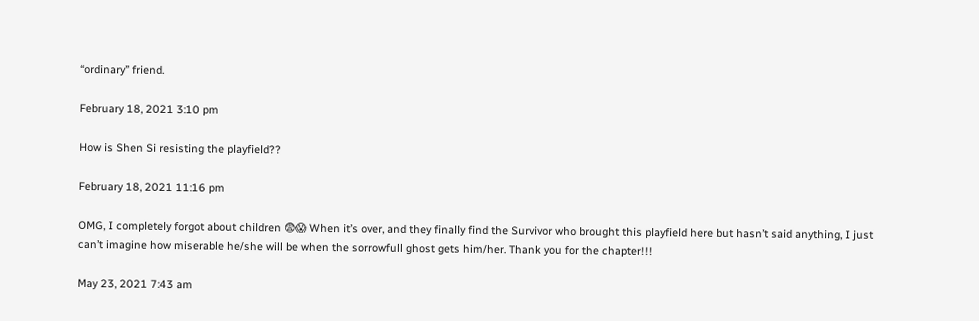“ordinary” friend.

February 18, 2021 3:10 pm

How is Shen Si resisting the playfield??

February 18, 2021 11:16 pm

OMG, I completely forgot about children 😨😱 When it’s over, and they finally find the Survivor who brought this playfield here but hasn’t said anything, I just can’t imagine how miserable he/she will be when the sorrowfull ghost gets him/her. Thank you for the chapter!!!

May 23, 2021 7:43 am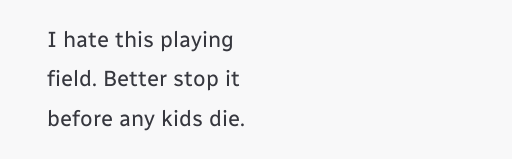I hate this playing field. Better stop it before any kids die.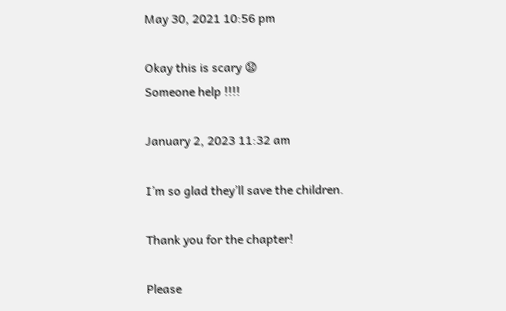May 30, 2021 10:56 pm

Okay this is scary 😧
Someone help !!!!

January 2, 2023 11:32 am

I’m so glad they’ll save the children.

Thank you for the chapter!

Please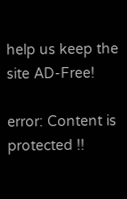help us keep the site AD-Free!

error: Content is protected !!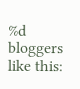%d bloggers like this: